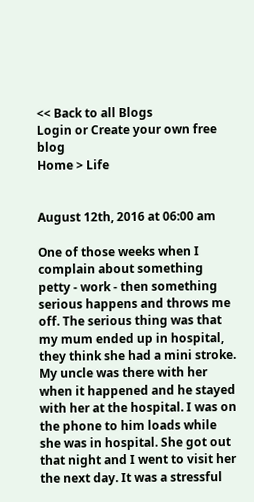<< Back to all Blogs
Login or Create your own free blog
Home > Life


August 12th, 2016 at 06:00 am

One of those weeks when I complain about something petty - work - then something serious happens and throws me off. The serious thing was that my mum ended up in hospital, they think she had a mini stroke. My uncle was there with her when it happened and he stayed with her at the hospital. I was on the phone to him loads while she was in hospital. She got out that night and I went to visit her the next day. It was a stressful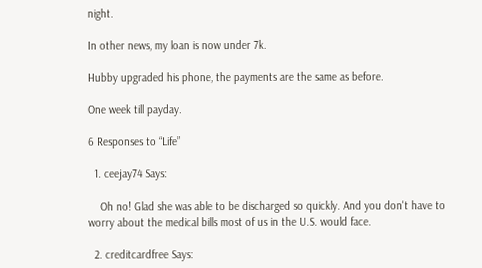night.

In other news, my loan is now under 7k.

Hubby upgraded his phone, the payments are the same as before.

One week till payday.

6 Responses to “Life”

  1. ceejay74 Says:

    Oh no! Glad she was able to be discharged so quickly. And you don't have to worry about the medical bills most of us in the U.S. would face.

  2. creditcardfree Says: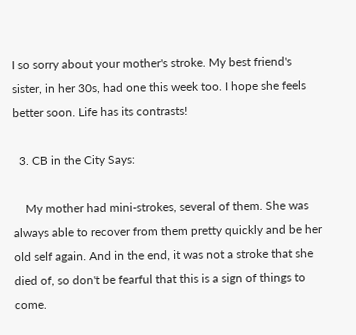I so sorry about your mother's stroke. My best friend's sister, in her 30s, had one this week too. I hope she feels better soon. Life has its contrasts!

  3. CB in the City Says:

    My mother had mini-strokes, several of them. She was always able to recover from them pretty quickly and be her old self again. And in the end, it was not a stroke that she died of, so don't be fearful that this is a sign of things to come.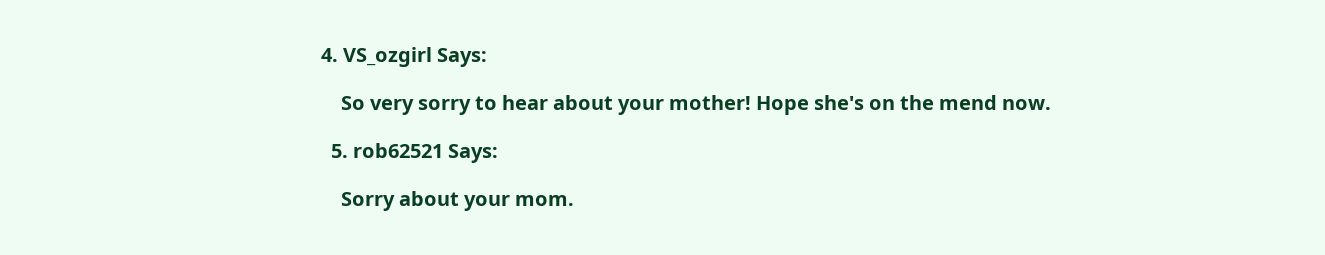4. VS_ozgirl Says:

    So very sorry to hear about your mother! Hope she's on the mend now.

  5. rob62521 Says:

    Sorry about your mom.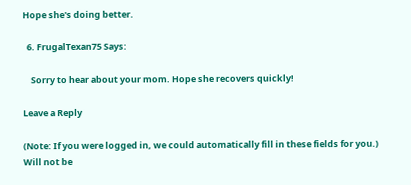Hope she's doing better.

  6. FrugalTexan75 Says:

    Sorry to hear about your mom. Hope she recovers quickly!

Leave a Reply

(Note: If you were logged in, we could automatically fill in these fields for you.)
Will not be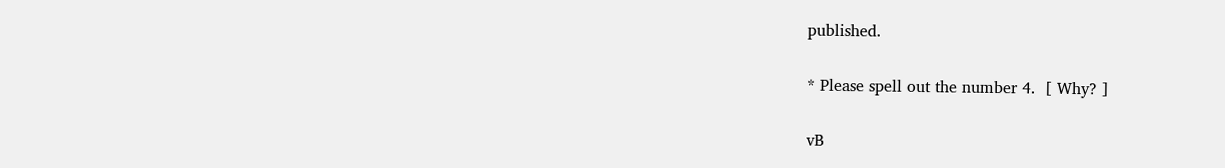published.

* Please spell out the number 4.  [ Why? ]

vB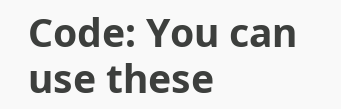Code: You can use these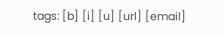tags: [b] [i] [u] [url] [email]